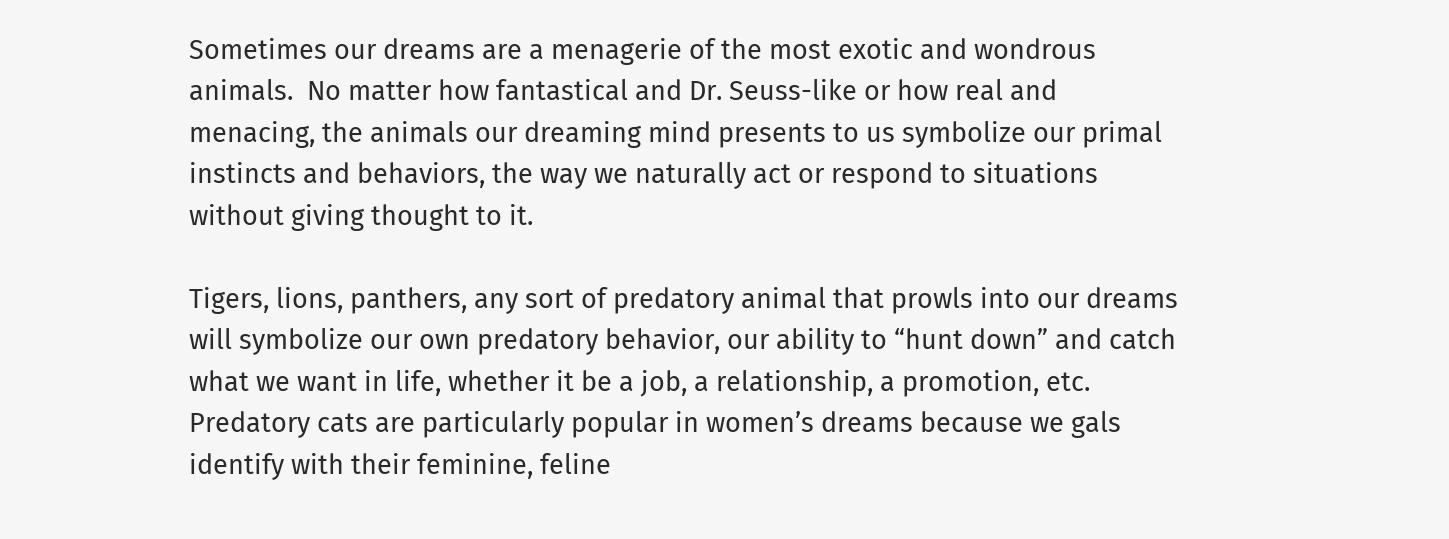Sometimes our dreams are a menagerie of the most exotic and wondrous animals.  No matter how fantastical and Dr. Seuss-like or how real and menacing, the animals our dreaming mind presents to us symbolize our primal instincts and behaviors, the way we naturally act or respond to situations without giving thought to it.

Tigers, lions, panthers, any sort of predatory animal that prowls into our dreams will symbolize our own predatory behavior, our ability to “hunt down” and catch what we want in life, whether it be a job, a relationship, a promotion, etc.  Predatory cats are particularly popular in women’s dreams because we gals identify with their feminine, feline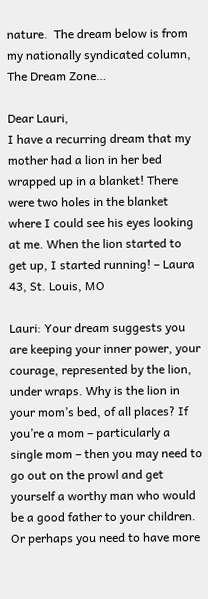nature.  The dream below is from my nationally syndicated column, The Dream Zone…

Dear Lauri,
I have a recurring dream that my mother had a lion in her bed wrapped up in a blanket! There were two holes in the blanket where I could see his eyes looking at me. When the lion started to get up, I started running! – Laura 43, St. Louis, MO

Lauri: Your dream suggests you are keeping your inner power, your courage, represented by the lion, under wraps. Why is the lion in your mom’s bed, of all places? If you’re a mom – particularly a single mom – then you may need to go out on the prowl and get yourself a worthy man who would be a good father to your children. Or perhaps you need to have more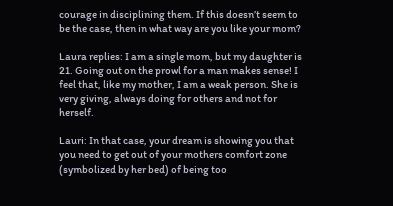courage in disciplining them. If this doesn’t seem to be the case, then in what way are you like your mom?

Laura replies: I am a single mom, but my daughter is 21. Going out on the prowl for a man makes sense! I feel that, like my mother, I am a weak person. She is very giving, always doing for others and not for herself.

Lauri: In that case, your dream is showing you that you need to get out of your mothers comfort zone (symbolized by her bed) of being too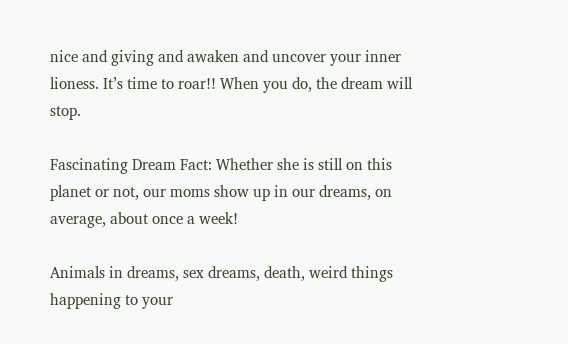nice and giving and awaken and uncover your inner lioness. It’s time to roar!! When you do, the dream will stop.

Fascinating Dream Fact: Whether she is still on this planet or not, our moms show up in our dreams, on average, about once a week!

Animals in dreams, sex dreams, death, weird things happening to your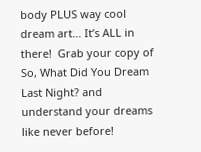body PLUS way cool dream art… It’s ALL in there!  Grab your copy of So, What Did You Dream Last Night? and understand your dreams like never before!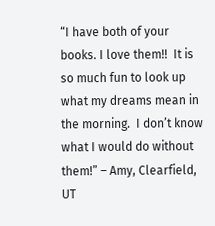“I have both of your books. I love them!!  It is so much fun to look up what my dreams mean in the morning.  I don’t know what I would do without them!” – Amy, Clearfield, UT